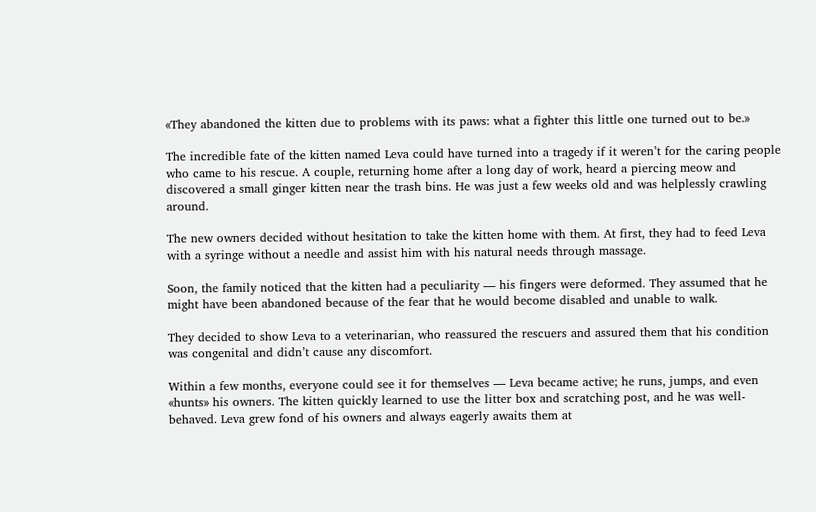«They abandoned the kitten due to problems with its paws: what a fighter this little one turned out to be.»

The incredible fate of the kitten named Leva could have turned into a tragedy if it weren’t for the caring people who came to his rescue. A couple, returning home after a long day of work, heard a piercing meow and discovered a small ginger kitten near the trash bins. He was just a few weeks old and was helplessly crawling around.

The new owners decided without hesitation to take the kitten home with them. At first, they had to feed Leva with a syringe without a needle and assist him with his natural needs through massage.

Soon, the family noticed that the kitten had a peculiarity — his fingers were deformed. They assumed that he might have been abandoned because of the fear that he would become disabled and unable to walk.

They decided to show Leva to a veterinarian, who reassured the rescuers and assured them that his condition was congenital and didn’t cause any discomfort.

Within a few months, everyone could see it for themselves — Leva became active; he runs, jumps, and even «hunts» his owners. The kitten quickly learned to use the litter box and scratching post, and he was well-behaved. Leva grew fond of his owners and always eagerly awaits them at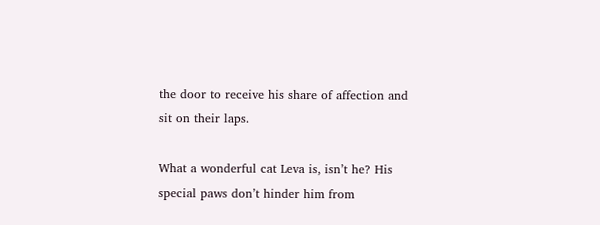the door to receive his share of affection and sit on their laps.

What a wonderful cat Leva is, isn’t he? His special paws don’t hinder him from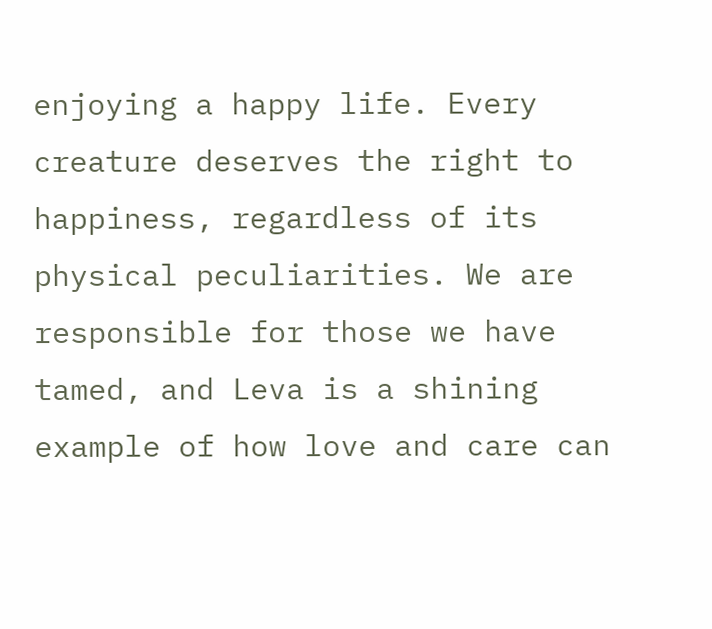enjoying a happy life. Every creature deserves the right to happiness, regardless of its physical peculiarities. We are responsible for those we have tamed, and Leva is a shining example of how love and care can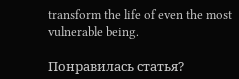transform the life of even the most vulnerable being.

Понравилась статья?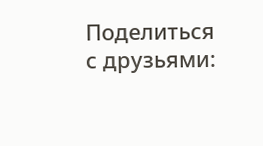Поделиться с друзьями: